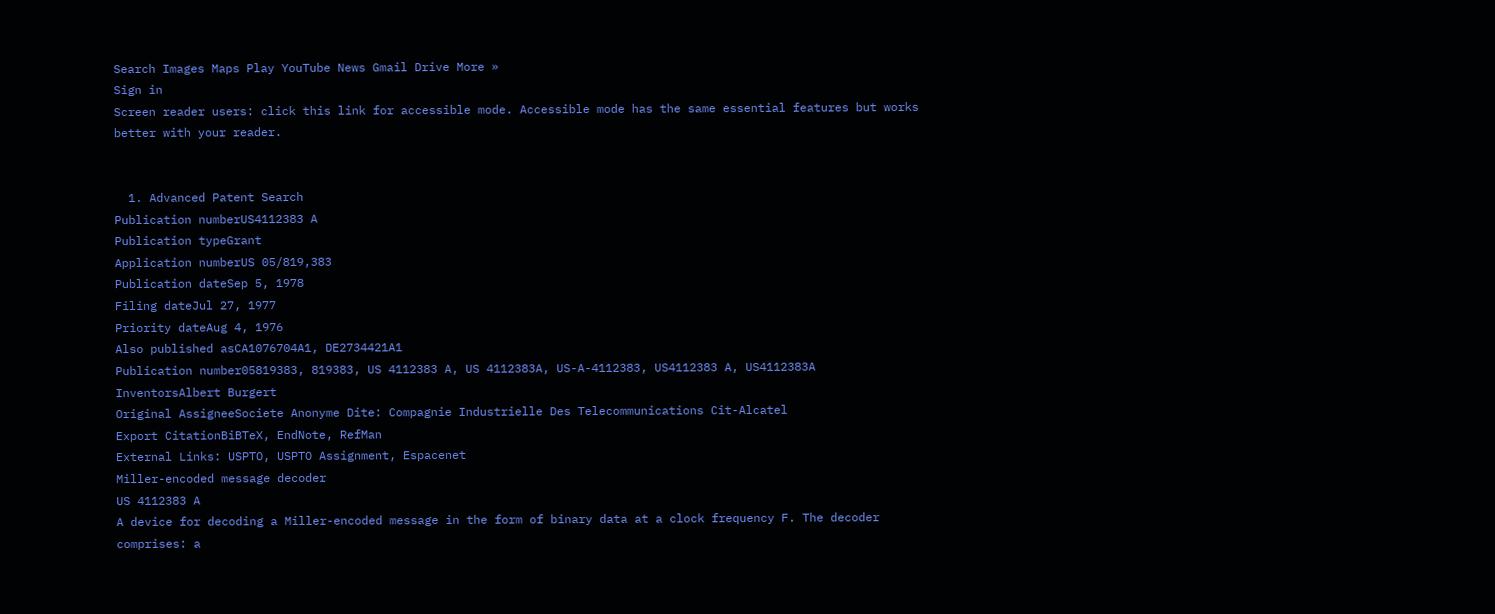Search Images Maps Play YouTube News Gmail Drive More »
Sign in
Screen reader users: click this link for accessible mode. Accessible mode has the same essential features but works better with your reader.


  1. Advanced Patent Search
Publication numberUS4112383 A
Publication typeGrant
Application numberUS 05/819,383
Publication dateSep 5, 1978
Filing dateJul 27, 1977
Priority dateAug 4, 1976
Also published asCA1076704A1, DE2734421A1
Publication number05819383, 819383, US 4112383 A, US 4112383A, US-A-4112383, US4112383 A, US4112383A
InventorsAlbert Burgert
Original AssigneeSociete Anonyme Dite: Compagnie Industrielle Des Telecommunications Cit-Alcatel
Export CitationBiBTeX, EndNote, RefMan
External Links: USPTO, USPTO Assignment, Espacenet
Miller-encoded message decoder
US 4112383 A
A device for decoding a Miller-encoded message in the form of binary data at a clock frequency F. The decoder comprises: a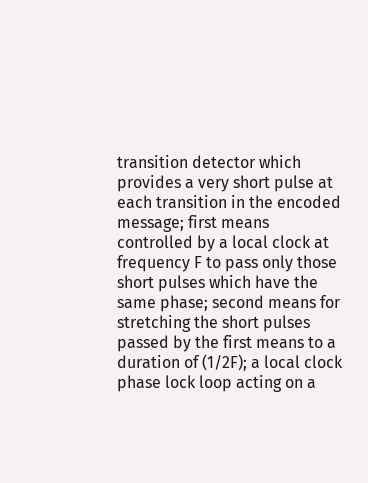transition detector which provides a very short pulse at each transition in the encoded message; first means controlled by a local clock at frequency F to pass only those short pulses which have the same phase; second means for stretching the short pulses passed by the first means to a duration of (1/2F); a local clock phase lock loop acting on a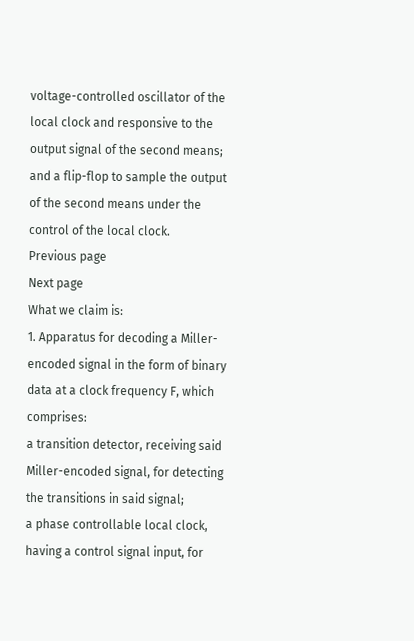voltage-controlled oscillator of the local clock and responsive to the output signal of the second means; and a flip-flop to sample the output of the second means under the control of the local clock.
Previous page
Next page
What we claim is:
1. Apparatus for decoding a Miller-encoded signal in the form of binary data at a clock frequency F, which comprises:
a transition detector, receiving said Miller-encoded signal, for detecting the transitions in said signal;
a phase controllable local clock, having a control signal input, for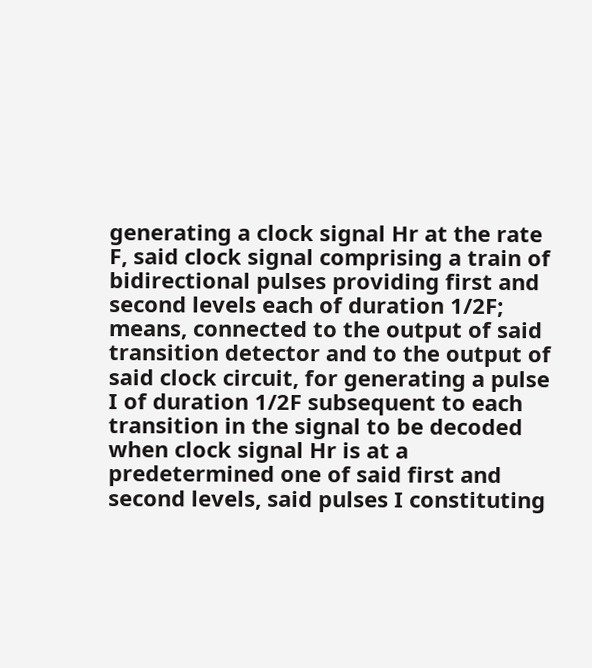generating a clock signal Hr at the rate F, said clock signal comprising a train of bidirectional pulses providing first and second levels each of duration 1/2F;
means, connected to the output of said transition detector and to the output of said clock circuit, for generating a pulse I of duration 1/2F subsequent to each transition in the signal to be decoded when clock signal Hr is at a predetermined one of said first and second levels, said pulses I constituting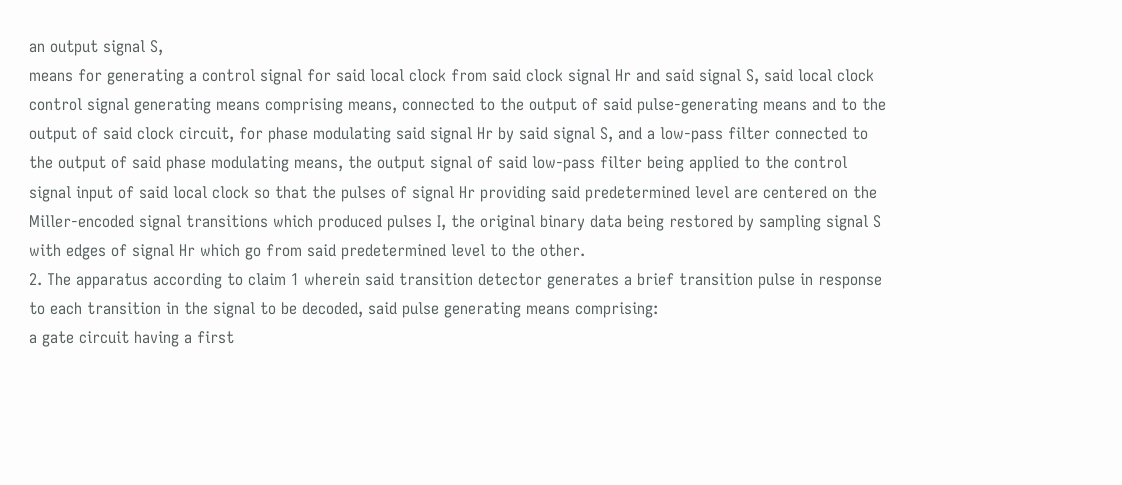an output signal S,
means for generating a control signal for said local clock from said clock signal Hr and said signal S, said local clock control signal generating means comprising means, connected to the output of said pulse-generating means and to the output of said clock circuit, for phase modulating said signal Hr by said signal S, and a low-pass filter connected to the output of said phase modulating means, the output signal of said low-pass filter being applied to the control signal input of said local clock so that the pulses of signal Hr providing said predetermined level are centered on the Miller-encoded signal transitions which produced pulses I, the original binary data being restored by sampling signal S with edges of signal Hr which go from said predetermined level to the other.
2. The apparatus according to claim 1 wherein said transition detector generates a brief transition pulse in response to each transition in the signal to be decoded, said pulse generating means comprising:
a gate circuit having a first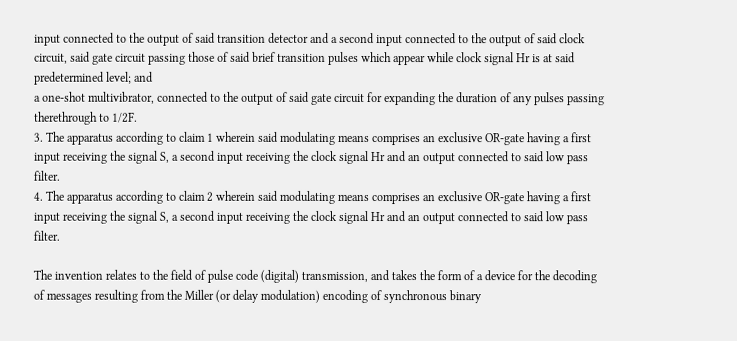input connected to the output of said transition detector and a second input connected to the output of said clock circuit, said gate circuit passing those of said brief transition pulses which appear while clock signal Hr is at said predetermined level; and
a one-shot multivibrator, connected to the output of said gate circuit for expanding the duration of any pulses passing therethrough to 1/2F.
3. The apparatus according to claim 1 wherein said modulating means comprises an exclusive OR-gate having a first input receiving the signal S, a second input receiving the clock signal Hr and an output connected to said low pass filter.
4. The apparatus according to claim 2 wherein said modulating means comprises an exclusive OR-gate having a first input receiving the signal S, a second input receiving the clock signal Hr and an output connected to said low pass filter.

The invention relates to the field of pulse code (digital) transmission, and takes the form of a device for the decoding of messages resulting from the Miller (or delay modulation) encoding of synchronous binary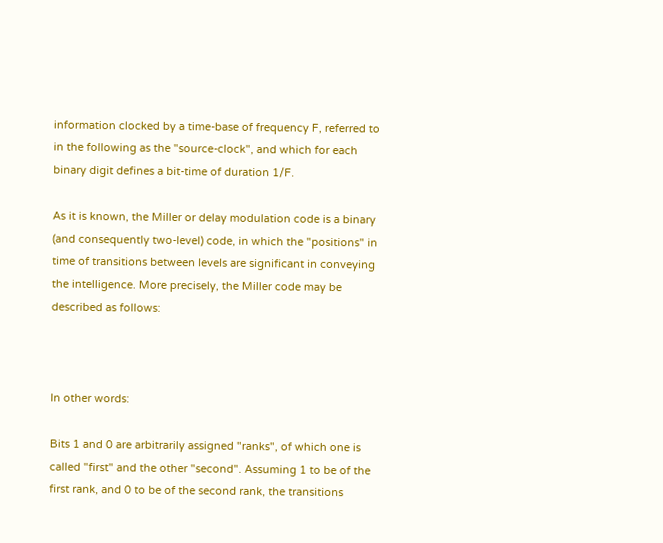information clocked by a time-base of frequency F, referred to in the following as the "source-clock", and which for each binary digit defines a bit-time of duration 1/F.

As it is known, the Miller or delay modulation code is a binary (and consequently two-level) code, in which the "positions" in time of transitions between levels are significant in conveying the intelligence. More precisely, the Miller code may be described as follows:



In other words:

Bits 1 and 0 are arbitrarily assigned "ranks", of which one is called "first" and the other "second". Assuming 1 to be of the first rank, and 0 to be of the second rank, the transitions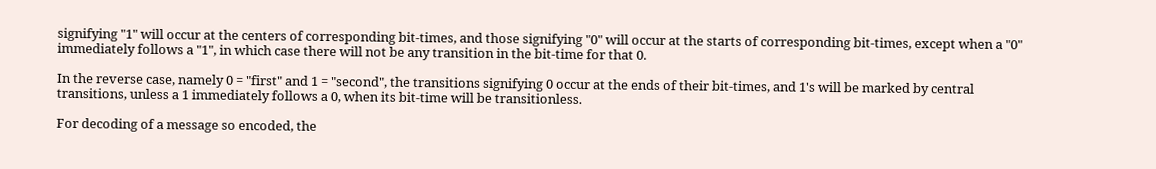signifying "1" will occur at the centers of corresponding bit-times, and those signifying "0" will occur at the starts of corresponding bit-times, except when a "0" immediately follows a "1", in which case there will not be any transition in the bit-time for that 0.

In the reverse case, namely 0 = "first" and 1 = "second", the transitions signifying 0 occur at the ends of their bit-times, and 1's will be marked by central transitions, unless a 1 immediately follows a 0, when its bit-time will be transitionless.

For decoding of a message so encoded, the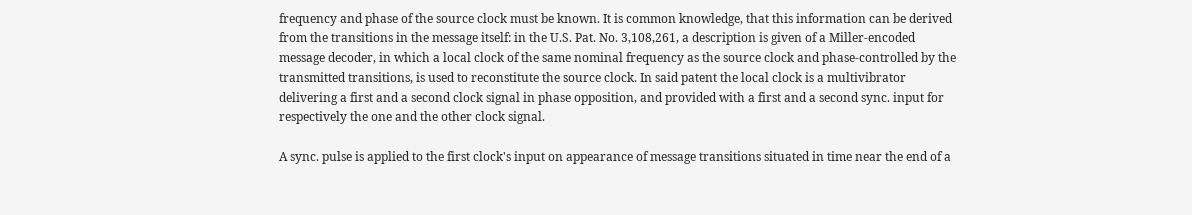frequency and phase of the source clock must be known. It is common knowledge, that this information can be derived from the transitions in the message itself: in the U.S. Pat. No. 3,108,261, a description is given of a Miller-encoded message decoder, in which a local clock of the same nominal frequency as the source clock and phase-controlled by the transmitted transitions, is used to reconstitute the source clock. In said patent the local clock is a multivibrator delivering a first and a second clock signal in phase opposition, and provided with a first and a second sync. input for respectively the one and the other clock signal.

A sync. pulse is applied to the first clock's input on appearance of message transitions situated in time near the end of a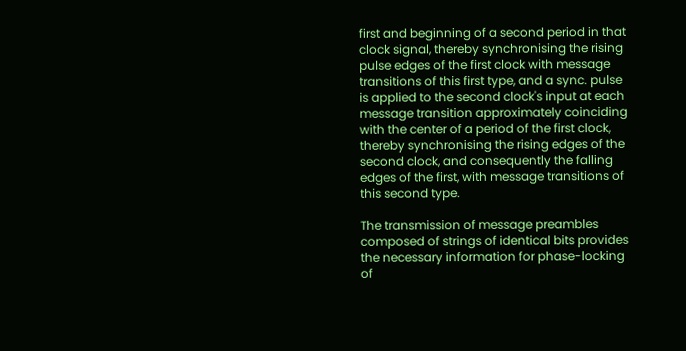first and beginning of a second period in that clock signal, thereby synchronising the rising pulse edges of the first clock with message transitions of this first type, and a sync. pulse is applied to the second clock's input at each message transition approximately coinciding with the center of a period of the first clock, thereby synchronising the rising edges of the second clock, and consequently the falling edges of the first, with message transitions of this second type.

The transmission of message preambles composed of strings of identical bits provides the necessary information for phase-locking of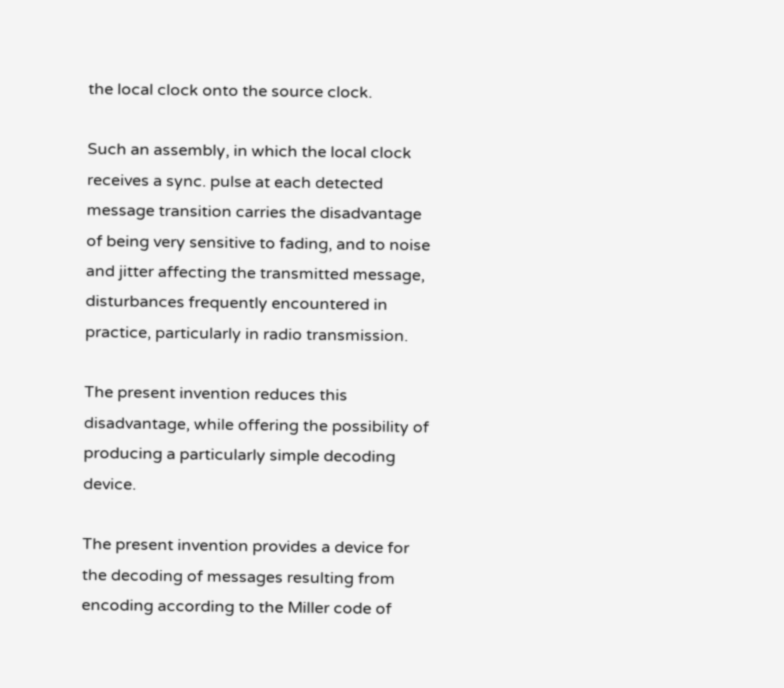the local clock onto the source clock.

Such an assembly, in which the local clock receives a sync. pulse at each detected message transition carries the disadvantage of being very sensitive to fading, and to noise and jitter affecting the transmitted message, disturbances frequently encountered in practice, particularly in radio transmission.

The present invention reduces this disadvantage, while offering the possibility of producing a particularly simple decoding device.

The present invention provides a device for the decoding of messages resulting from encoding according to the Miller code of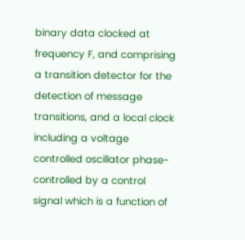binary data clocked at frequency F, and comprising a transition detector for the detection of message transitions, and a local clock including a voltage controlled oscillator phase-controlled by a control signal which is a function of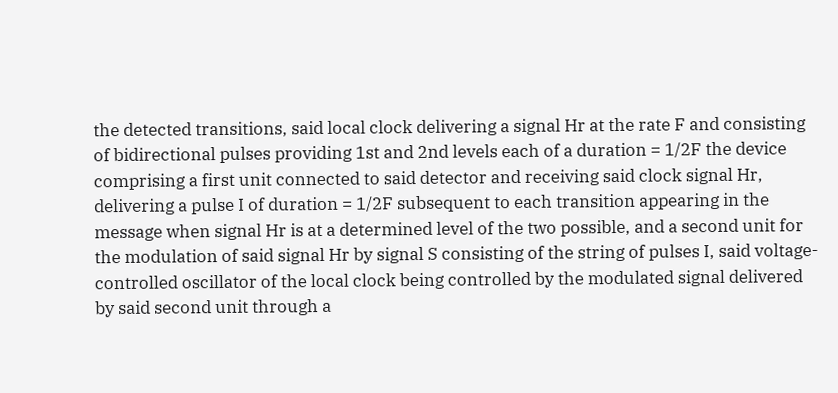the detected transitions, said local clock delivering a signal Hr at the rate F and consisting of bidirectional pulses providing 1st and 2nd levels each of a duration = 1/2F the device comprising a first unit connected to said detector and receiving said clock signal Hr, delivering a pulse I of duration = 1/2F subsequent to each transition appearing in the message when signal Hr is at a determined level of the two possible, and a second unit for the modulation of said signal Hr by signal S consisting of the string of pulses I, said voltage-controlled oscillator of the local clock being controlled by the modulated signal delivered by said second unit through a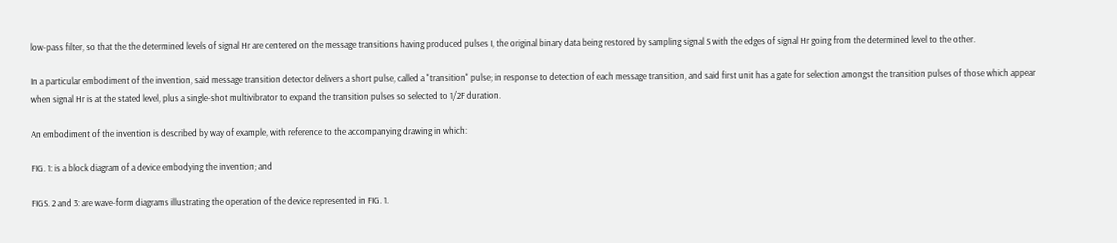low-pass filter, so that the the determined levels of signal Hr are centered on the message transitions having produced pulses I, the original binary data being restored by sampling signal S with the edges of signal Hr going from the determined level to the other.

In a particular embodiment of the invention, said message transition detector delivers a short pulse, called a "transition" pulse; in response to detection of each message transition, and said first unit has a gate for selection amongst the transition pulses of those which appear when signal Hr is at the stated level, plus a single-shot multivibrator to expand the transition pulses so selected to 1/2F duration.

An embodiment of the invention is described by way of example, with reference to the accompanying drawing in which:

FIG. 1: is a block diagram of a device embodying the invention; and

FIGS. 2 and 3: are wave-form diagrams illustrating the operation of the device represented in FIG. 1.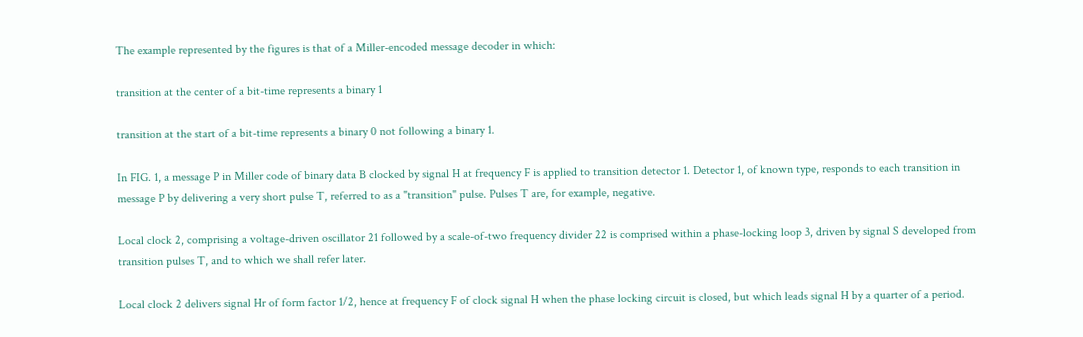The example represented by the figures is that of a Miller-encoded message decoder in which:

transition at the center of a bit-time represents a binary 1

transition at the start of a bit-time represents a binary 0 not following a binary 1.

In FIG. 1, a message P in Miller code of binary data B clocked by signal H at frequency F is applied to transition detector 1. Detector 1, of known type, responds to each transition in message P by delivering a very short pulse T, referred to as a "transition" pulse. Pulses T are, for example, negative.

Local clock 2, comprising a voltage-driven oscillator 21 followed by a scale-of-two frequency divider 22 is comprised within a phase-locking loop 3, driven by signal S developed from transition pulses T, and to which we shall refer later.

Local clock 2 delivers signal Hr of form factor 1/2, hence at frequency F of clock signal H when the phase locking circuit is closed, but which leads signal H by a quarter of a period.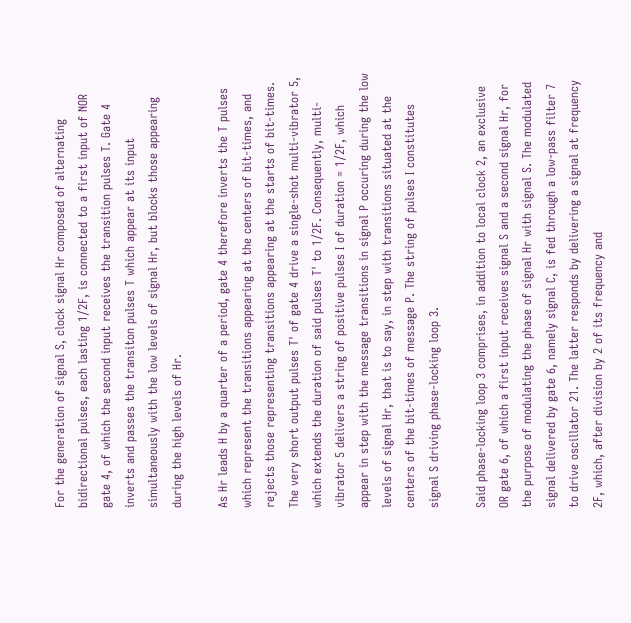For the generation of signal S, clock signal Hr composed of alternating bidirectional pulses, each lasting 1/2F, is connected to a first input of NOR gate 4, of which the second input receives the transition pulses T. Gate 4 inverts and passes the transiton pulses T which appear at its input simultaneously with the low levels of signal Hr, but blocks those appearing during the high levels of Hr.

As Hr leads H by a quarter of a period, gate 4 therefore inverts the T pulses which represent the transitions appearing at the centers of bit-times, and rejects those representing transitions appearing at the starts of bit-times. The very short output pulses T' of gate 4 drive a single-shot multi-vibrator 5, which extends the duration of said pulses T' to 1/2F. Consequently, multi-vibrator 5 delivers a string of positive pulses I of duration = 1/2F, which appear in step with the message transitions in signal P occuring during the low levels of signal Hr, that is to say, in step with transitions situated at the centers of the bit-times of message P. The string of pulses I constitutes signal S driving phase-locking loop 3.

Said phase-locking loop 3 comprises, in addition to local clock 2, an exclusive OR gate 6, of which a first input receives signal S and a second signal Hr, for the purpose of modulating the phase of signal Hr with signal S. The modulated signal delivered by gate 6, namely signal C, is fed through a low-pass filter 7 to drive oscillator 21. The latter responds by delivering a signal at frequency 2F, which, after division by 2 of its frequency and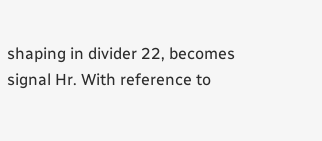shaping in divider 22, becomes signal Hr. With reference to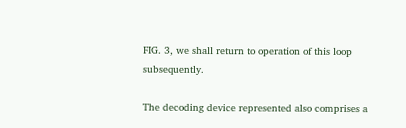FIG. 3, we shall return to operation of this loop subsequently.

The decoding device represented also comprises a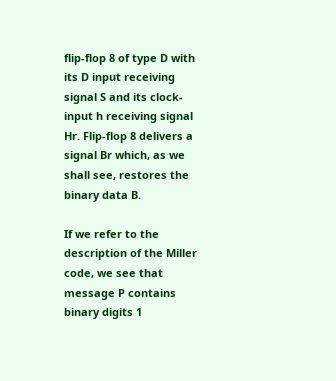flip-flop 8 of type D with its D input receiving signal S and its clock-input h receiving signal Hr. Flip-flop 8 delivers a signal Br which, as we shall see, restores the binary data B.

If we refer to the description of the Miller code, we see that message P contains binary digits 1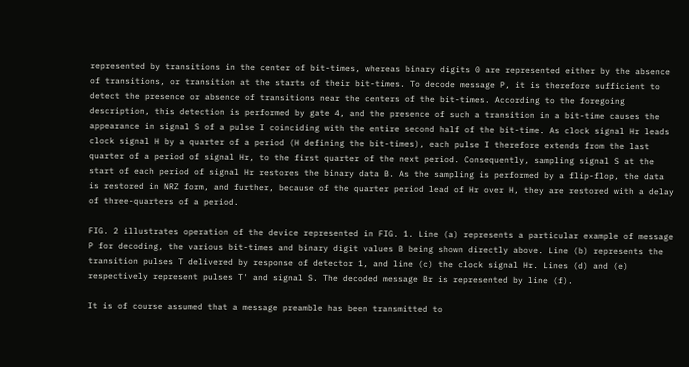represented by transitions in the center of bit-times, whereas binary digits 0 are represented either by the absence of transitions, or transition at the starts of their bit-times. To decode message P, it is therefore sufficient to detect the presence or absence of transitions near the centers of the bit-times. According to the foregoing description, this detection is performed by gate 4, and the presence of such a transition in a bit-time causes the appearance in signal S of a pulse I coinciding with the entire second half of the bit-time. As clock signal Hr leads clock signal H by a quarter of a period (H defining the bit-times), each pulse I therefore extends from the last quarter of a period of signal Hr, to the first quarter of the next period. Consequently, sampling signal S at the start of each period of signal Hr restores the binary data B. As the sampling is performed by a flip-flop, the data is restored in NRZ form, and further, because of the quarter period lead of Hr over H, they are restored with a delay of three-quarters of a period.

FIG. 2 illustrates operation of the device represented in FIG. 1. Line (a) represents a particular example of message P for decoding, the various bit-times and binary digit values B being shown directly above. Line (b) represents the transition pulses T delivered by response of detector 1, and line (c) the clock signal Hr. Lines (d) and (e) respectively represent pulses T' and signal S. The decoded message Br is represented by line (f).

It is of course assumed that a message preamble has been transmitted to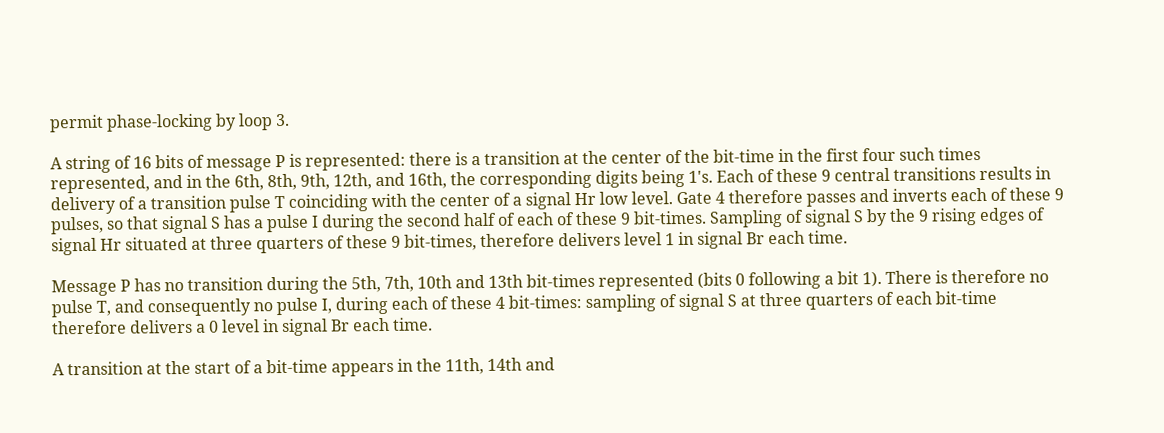permit phase-locking by loop 3.

A string of 16 bits of message P is represented: there is a transition at the center of the bit-time in the first four such times represented, and in the 6th, 8th, 9th, 12th, and 16th, the corresponding digits being 1's. Each of these 9 central transitions results in delivery of a transition pulse T coinciding with the center of a signal Hr low level. Gate 4 therefore passes and inverts each of these 9 pulses, so that signal S has a pulse I during the second half of each of these 9 bit-times. Sampling of signal S by the 9 rising edges of signal Hr situated at three quarters of these 9 bit-times, therefore delivers level 1 in signal Br each time.

Message P has no transition during the 5th, 7th, 10th and 13th bit-times represented (bits 0 following a bit 1). There is therefore no pulse T, and consequently no pulse I, during each of these 4 bit-times: sampling of signal S at three quarters of each bit-time therefore delivers a 0 level in signal Br each time.

A transition at the start of a bit-time appears in the 11th, 14th and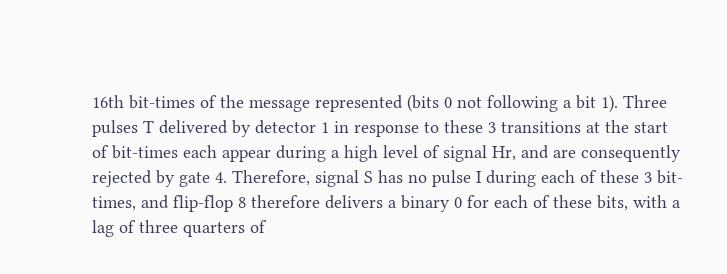16th bit-times of the message represented (bits 0 not following a bit 1). Three pulses T delivered by detector 1 in response to these 3 transitions at the start of bit-times each appear during a high level of signal Hr, and are consequently rejected by gate 4. Therefore, signal S has no pulse I during each of these 3 bit-times, and flip-flop 8 therefore delivers a binary 0 for each of these bits, with a lag of three quarters of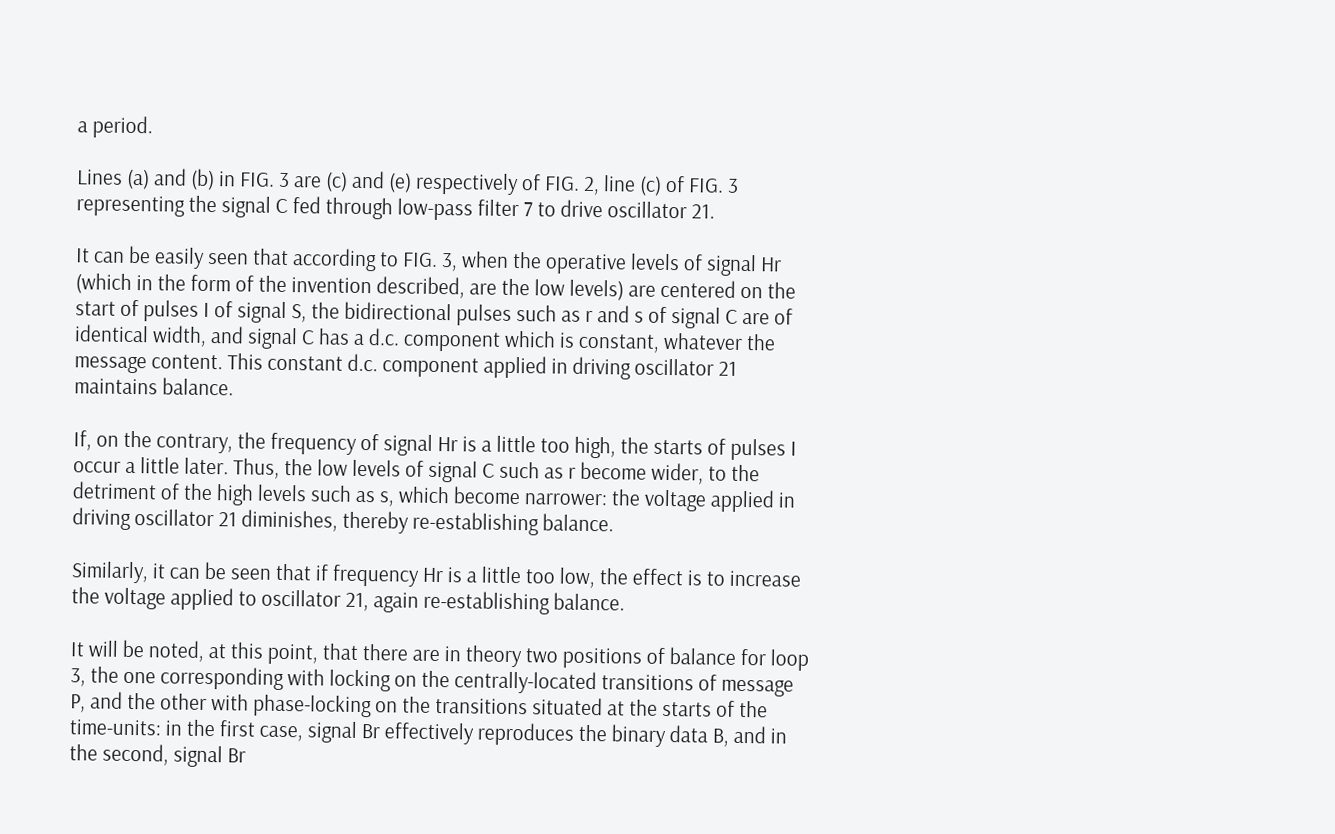a period.

Lines (a) and (b) in FIG. 3 are (c) and (e) respectively of FIG. 2, line (c) of FIG. 3 representing the signal C fed through low-pass filter 7 to drive oscillator 21.

It can be easily seen that according to FIG. 3, when the operative levels of signal Hr (which in the form of the invention described, are the low levels) are centered on the start of pulses I of signal S, the bidirectional pulses such as r and s of signal C are of identical width, and signal C has a d.c. component which is constant, whatever the message content. This constant d.c. component applied in driving oscillator 21 maintains balance.

If, on the contrary, the frequency of signal Hr is a little too high, the starts of pulses I occur a little later. Thus, the low levels of signal C such as r become wider, to the detriment of the high levels such as s, which become narrower: the voltage applied in driving oscillator 21 diminishes, thereby re-establishing balance.

Similarly, it can be seen that if frequency Hr is a little too low, the effect is to increase the voltage applied to oscillator 21, again re-establishing balance.

It will be noted, at this point, that there are in theory two positions of balance for loop 3, the one corresponding with locking on the centrally-located transitions of message P, and the other with phase-locking on the transitions situated at the starts of the time-units: in the first case, signal Br effectively reproduces the binary data B, and in the second, signal Br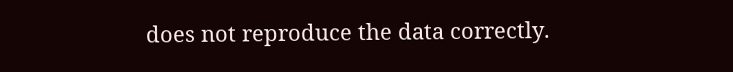does not reproduce the data correctly.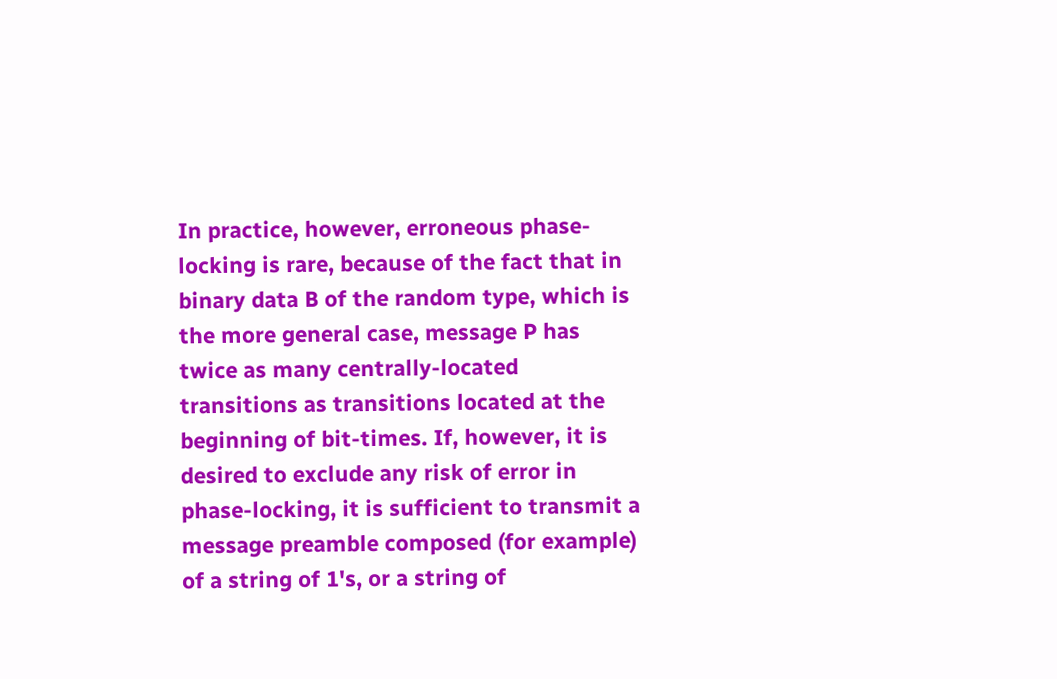In practice, however, erroneous phase-locking is rare, because of the fact that in binary data B of the random type, which is the more general case, message P has twice as many centrally-located transitions as transitions located at the beginning of bit-times. If, however, it is desired to exclude any risk of error in phase-locking, it is sufficient to transmit a message preamble composed (for example) of a string of 1's, or a string of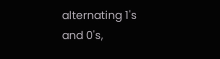alternating 1's and 0's,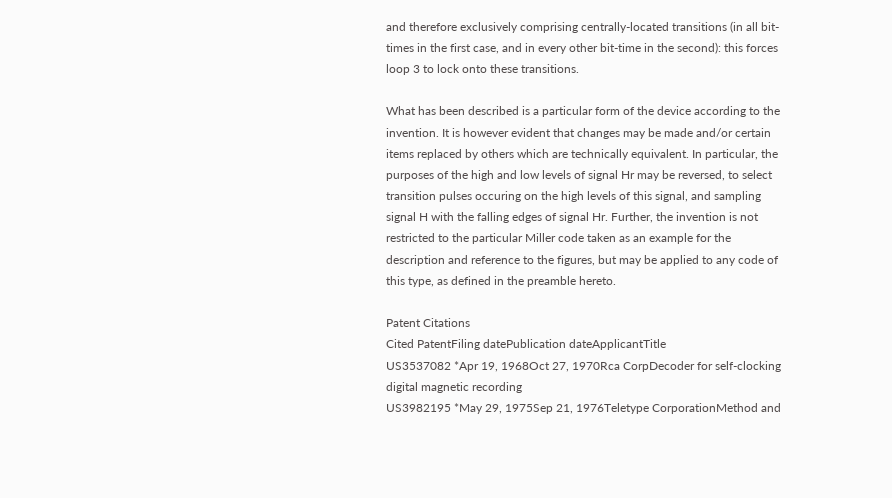and therefore exclusively comprising centrally-located transitions (in all bit-times in the first case, and in every other bit-time in the second): this forces loop 3 to lock onto these transitions.

What has been described is a particular form of the device according to the invention. It is however evident that changes may be made and/or certain items replaced by others which are technically equivalent. In particular, the purposes of the high and low levels of signal Hr may be reversed, to select transition pulses occuring on the high levels of this signal, and sampling signal H with the falling edges of signal Hr. Further, the invention is not restricted to the particular Miller code taken as an example for the description and reference to the figures, but may be applied to any code of this type, as defined in the preamble hereto.

Patent Citations
Cited PatentFiling datePublication dateApplicantTitle
US3537082 *Apr 19, 1968Oct 27, 1970Rca CorpDecoder for self-clocking digital magnetic recording
US3982195 *May 29, 1975Sep 21, 1976Teletype CorporationMethod and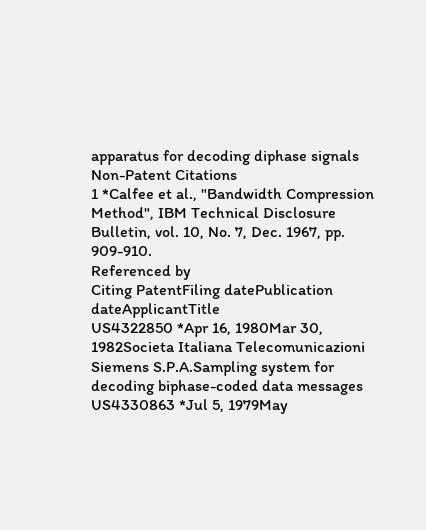apparatus for decoding diphase signals
Non-Patent Citations
1 *Calfee et al., "Bandwidth Compression Method", IBM Technical Disclosure Bulletin, vol. 10, No. 7, Dec. 1967, pp. 909-910.
Referenced by
Citing PatentFiling datePublication dateApplicantTitle
US4322850 *Apr 16, 1980Mar 30, 1982Societa Italiana Telecomunicazioni Siemens S.P.A.Sampling system for decoding biphase-coded data messages
US4330863 *Jul 5, 1979May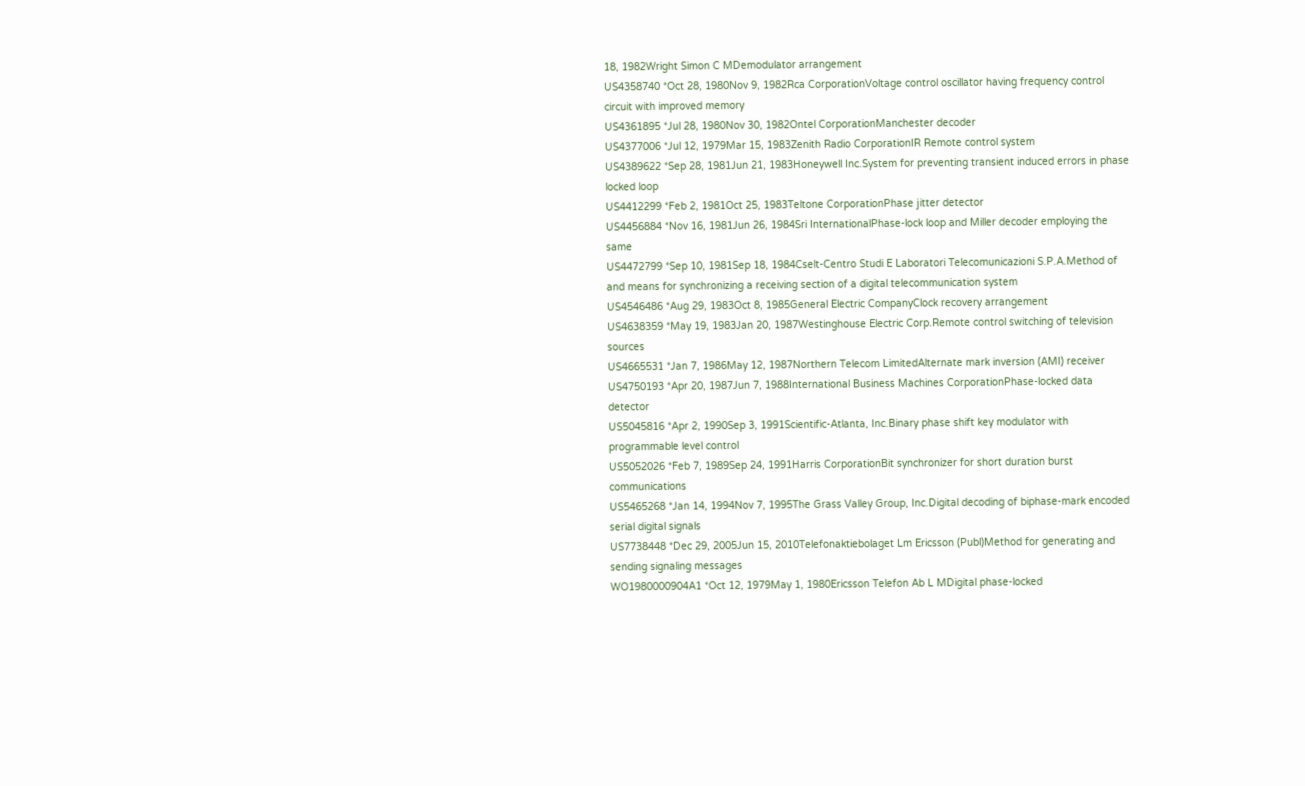18, 1982Wright Simon C MDemodulator arrangement
US4358740 *Oct 28, 1980Nov 9, 1982Rca CorporationVoltage control oscillator having frequency control circuit with improved memory
US4361895 *Jul 28, 1980Nov 30, 1982Ontel CorporationManchester decoder
US4377006 *Jul 12, 1979Mar 15, 1983Zenith Radio CorporationIR Remote control system
US4389622 *Sep 28, 1981Jun 21, 1983Honeywell Inc.System for preventing transient induced errors in phase locked loop
US4412299 *Feb 2, 1981Oct 25, 1983Teltone CorporationPhase jitter detector
US4456884 *Nov 16, 1981Jun 26, 1984Sri InternationalPhase-lock loop and Miller decoder employing the same
US4472799 *Sep 10, 1981Sep 18, 1984Cselt-Centro Studi E Laboratori Telecomunicazioni S.P.A.Method of and means for synchronizing a receiving section of a digital telecommunication system
US4546486 *Aug 29, 1983Oct 8, 1985General Electric CompanyClock recovery arrangement
US4638359 *May 19, 1983Jan 20, 1987Westinghouse Electric Corp.Remote control switching of television sources
US4665531 *Jan 7, 1986May 12, 1987Northern Telecom LimitedAlternate mark inversion (AMI) receiver
US4750193 *Apr 20, 1987Jun 7, 1988International Business Machines CorporationPhase-locked data detector
US5045816 *Apr 2, 1990Sep 3, 1991Scientific-Atlanta, Inc.Binary phase shift key modulator with programmable level control
US5052026 *Feb 7, 1989Sep 24, 1991Harris CorporationBit synchronizer for short duration burst communications
US5465268 *Jan 14, 1994Nov 7, 1995The Grass Valley Group, Inc.Digital decoding of biphase-mark encoded serial digital signals
US7738448 *Dec 29, 2005Jun 15, 2010Telefonaktiebolaget Lm Ericsson (Publ)Method for generating and sending signaling messages
WO1980000904A1 *Oct 12, 1979May 1, 1980Ericsson Telefon Ab L MDigital phase-locked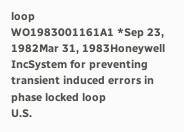loop
WO1983001161A1 *Sep 23, 1982Mar 31, 1983Honeywell IncSystem for preventing transient induced errors in phase locked loop
U.S.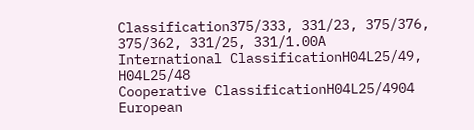Classification375/333, 331/23, 375/376, 375/362, 331/25, 331/1.00A
International ClassificationH04L25/49, H04L25/48
Cooperative ClassificationH04L25/4904
European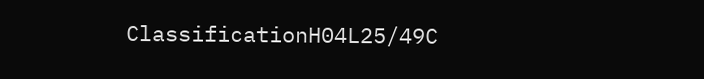ClassificationH04L25/49C